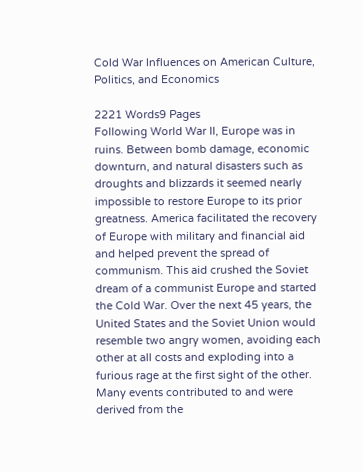Cold War Influences on American Culture, Politics, and Economics

2221 Words9 Pages
Following World War II, Europe was in ruins. Between bomb damage, economic downturn, and natural disasters such as droughts and blizzards it seemed nearly impossible to restore Europe to its prior greatness. America facilitated the recovery of Europe with military and financial aid and helped prevent the spread of communism. This aid crushed the Soviet dream of a communist Europe and started the Cold War. Over the next 45 years, the United States and the Soviet Union would resemble two angry women, avoiding each other at all costs and exploding into a furious rage at the first sight of the other. Many events contributed to and were derived from the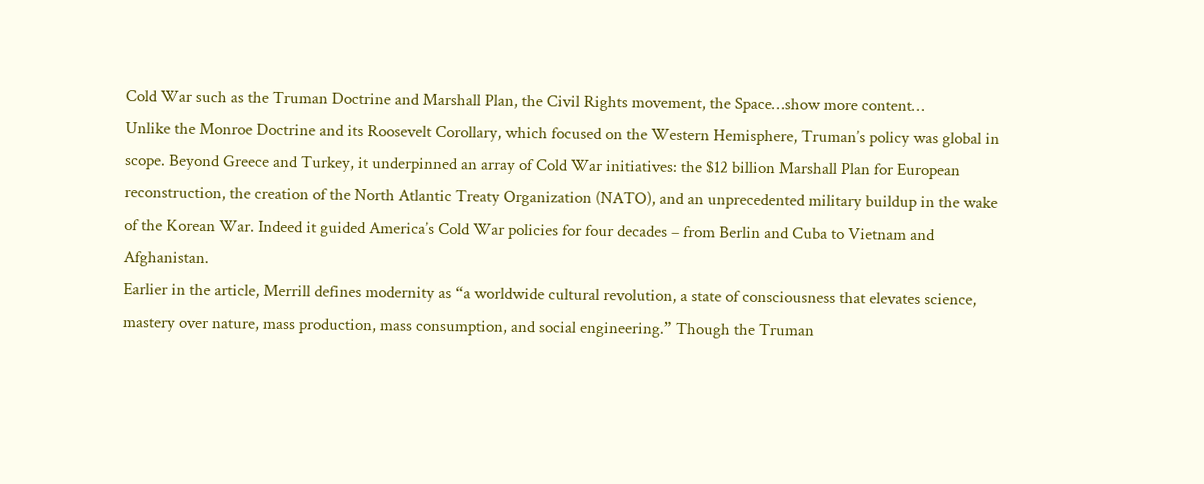Cold War such as the Truman Doctrine and Marshall Plan, the Civil Rights movement, the Space…show more content…
Unlike the Monroe Doctrine and its Roosevelt Corollary, which focused on the Western Hemisphere, Truman’s policy was global in scope. Beyond Greece and Turkey, it underpinned an array of Cold War initiatives: the $12 billion Marshall Plan for European reconstruction, the creation of the North Atlantic Treaty Organization (NATO), and an unprecedented military buildup in the wake of the Korean War. Indeed it guided America’s Cold War policies for four decades – from Berlin and Cuba to Vietnam and Afghanistan.
Earlier in the article, Merrill defines modernity as “a worldwide cultural revolution, a state of consciousness that elevates science, mastery over nature, mass production, mass consumption, and social engineering.” Though the Truman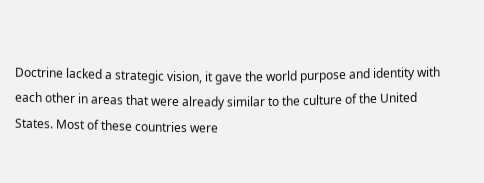Doctrine lacked a strategic vision, it gave the world purpose and identity with each other in areas that were already similar to the culture of the United States. Most of these countries were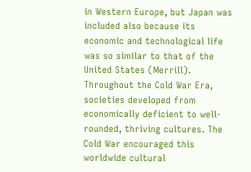in Western Europe, but Japan was included also because its economic and technological life was so similar to that of the United States (Merrill). Throughout the Cold War Era, societies developed from economically deficient to well-rounded, thriving cultures. The Cold War encouraged this worldwide cultural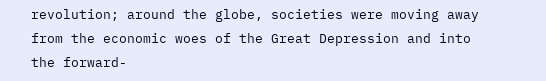revolution; around the globe, societies were moving away from the economic woes of the Great Depression and into the forward-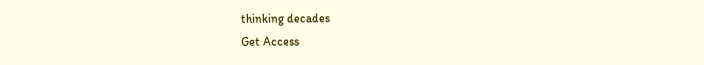thinking decades
Get Access